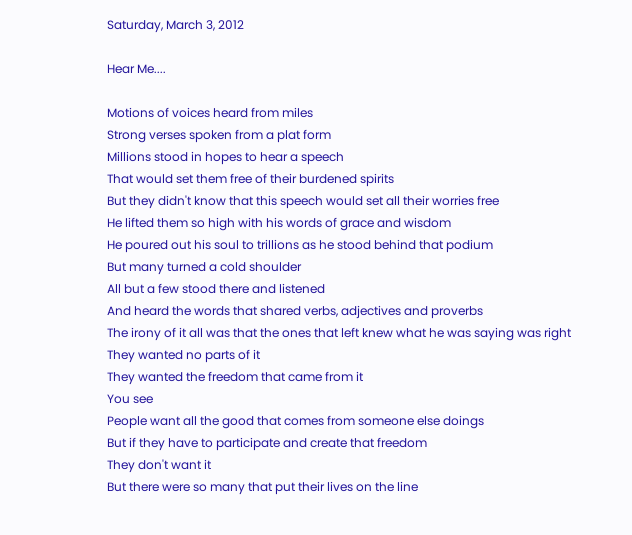Saturday, March 3, 2012

Hear Me....

Motions of voices heard from miles
Strong verses spoken from a plat form
Millions stood in hopes to hear a speech
That would set them free of their burdened spirits
But they didn't know that this speech would set all their worries free
He lifted them so high with his words of grace and wisdom
He poured out his soul to trillions as he stood behind that podium
But many turned a cold shoulder
All but a few stood there and listened
And heard the words that shared verbs, adjectives and proverbs
The irony of it all was that the ones that left knew what he was saying was right
They wanted no parts of it
They wanted the freedom that came from it
You see
People want all the good that comes from someone else doings
But if they have to participate and create that freedom
They don't want it
But there were so many that put their lives on the line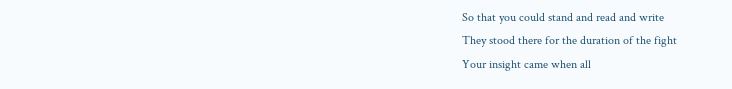So that you could stand and read and write
They stood there for the duration of the fight
Your insight came when all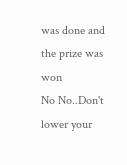was done and the prize was won
No No..Don't lower your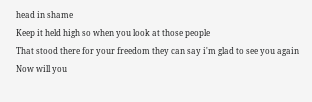head in shame
Keep it held high so when you look at those people
That stood there for your freedom they can say i'm glad to see you again
Now will you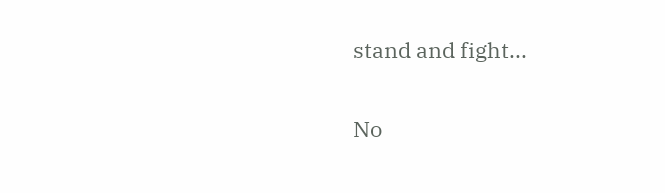stand and fight...

No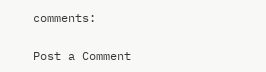comments:

Post a Comment